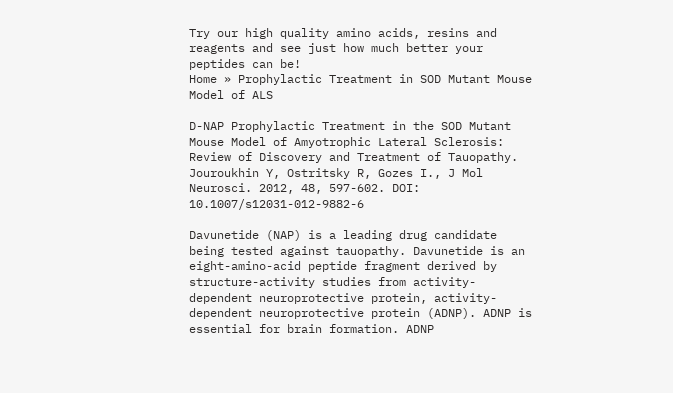Try our high quality amino acids, resins and reagents and see just how much better your peptides can be!
Home » Prophylactic Treatment in SOD Mutant Mouse Model of ALS

D-NAP Prophylactic Treatment in the SOD Mutant Mouse Model of Amyotrophic Lateral Sclerosis: Review of Discovery and Treatment of Tauopathy.
Jouroukhin Y, Ostritsky R, Gozes I., J Mol Neurosci. 2012, 48, 597-602. DOI: 10.1007/s12031-012-9882-6

Davunetide (NAP) is a leading drug candidate being tested against tauopathy. Davunetide is an eight-amino-acid peptide fragment derived by structure-activity studies from activity-dependent neuroprotective protein, activity-dependent neuroprotective protein (ADNP). ADNP is essential for brain formation. ADNP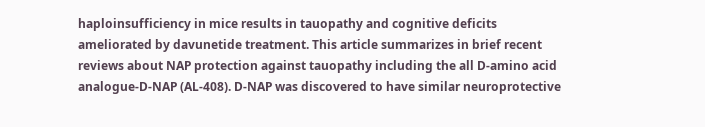haploinsufficiency in mice results in tauopathy and cognitive deficits ameliorated by davunetide treatment. This article summarizes in brief recent reviews about NAP protection against tauopathy including the all D-amino acid analogue-D-NAP (AL-408). D-NAP was discovered to have similar neuroprotective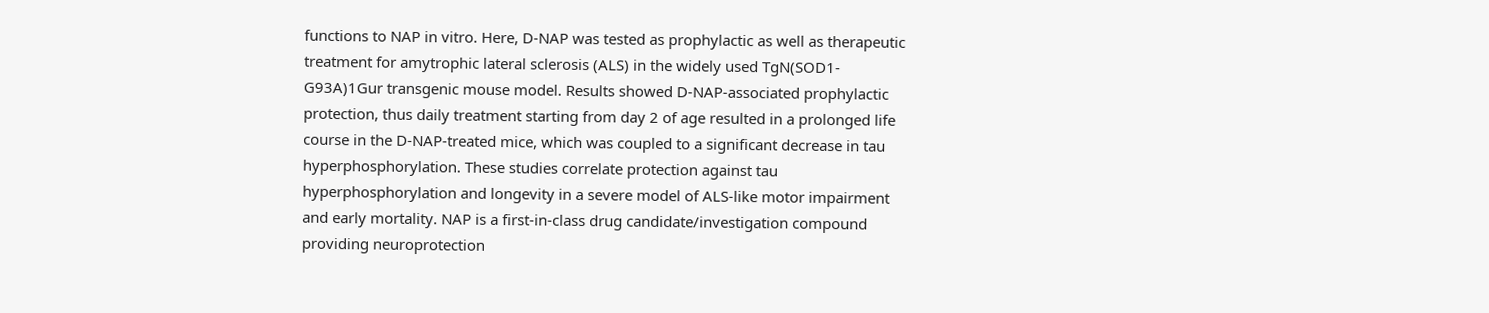functions to NAP in vitro. Here, D-NAP was tested as prophylactic as well as therapeutic treatment for amytrophic lateral sclerosis (ALS) in the widely used TgN(SOD1-G93A)1Gur transgenic mouse model. Results showed D-NAP-associated prophylactic protection, thus daily treatment starting from day 2 of age resulted in a prolonged life course in the D-NAP-treated mice, which was coupled to a significant decrease in tau hyperphosphorylation. These studies correlate protection against tau hyperphosphorylation and longevity in a severe model of ALS-like motor impairment and early mortality. NAP is a first-in-class drug candidate/investigation compound providing neuroprotection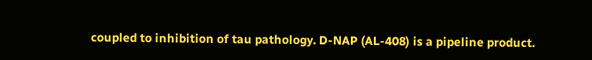coupled to inhibition of tau pathology. D-NAP (AL-408) is a pipeline product.